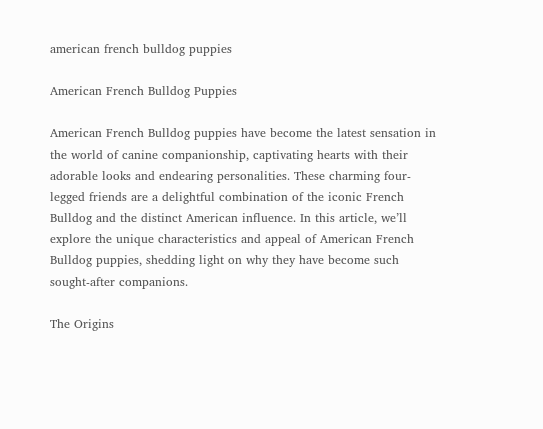american french bulldog puppies

American French Bulldog Puppies

American French Bulldog puppies have become the latest sensation in the world of canine companionship, captivating hearts with their adorable looks and endearing personalities. These charming four-legged friends are a delightful combination of the iconic French Bulldog and the distinct American influence. In this article, we’ll explore the unique characteristics and appeal of American French Bulldog puppies, shedding light on why they have become such sought-after companions.

The Origins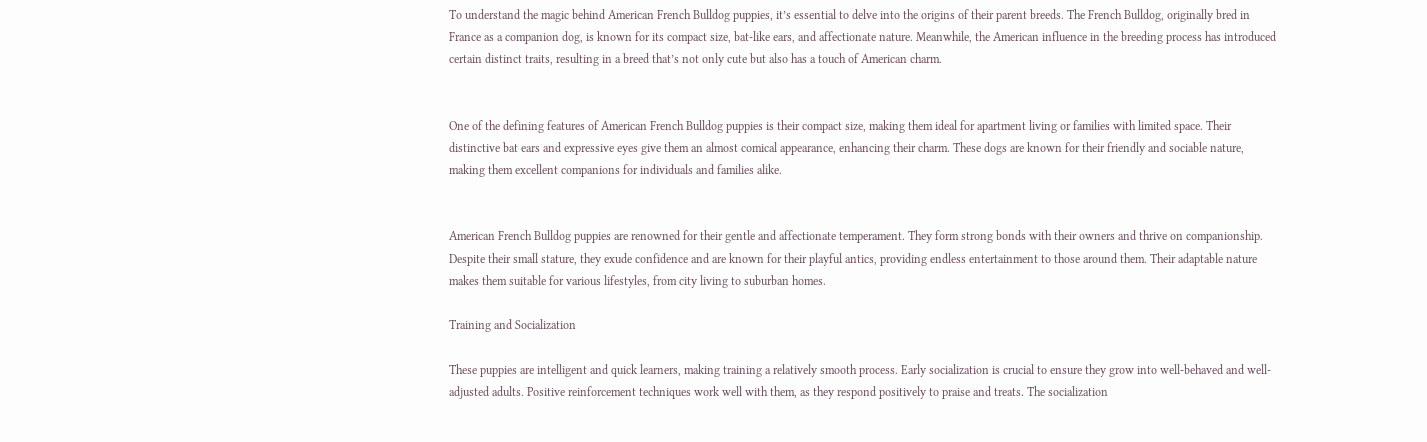To understand the magic behind American French Bulldog puppies, it’s essential to delve into the origins of their parent breeds. The French Bulldog, originally bred in France as a companion dog, is known for its compact size, bat-like ears, and affectionate nature. Meanwhile, the American influence in the breeding process has introduced certain distinct traits, resulting in a breed that’s not only cute but also has a touch of American charm.


One of the defining features of American French Bulldog puppies is their compact size, making them ideal for apartment living or families with limited space. Their distinctive bat ears and expressive eyes give them an almost comical appearance, enhancing their charm. These dogs are known for their friendly and sociable nature, making them excellent companions for individuals and families alike.


American French Bulldog puppies are renowned for their gentle and affectionate temperament. They form strong bonds with their owners and thrive on companionship. Despite their small stature, they exude confidence and are known for their playful antics, providing endless entertainment to those around them. Their adaptable nature makes them suitable for various lifestyles, from city living to suburban homes.

Training and Socialization

These puppies are intelligent and quick learners, making training a relatively smooth process. Early socialization is crucial to ensure they grow into well-behaved and well-adjusted adults. Positive reinforcement techniques work well with them, as they respond positively to praise and treats. The socialization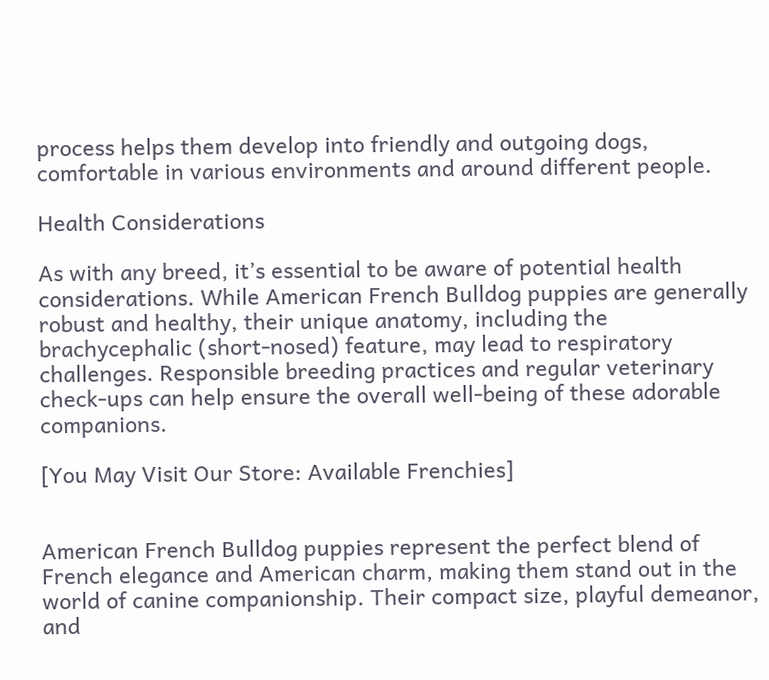process helps them develop into friendly and outgoing dogs, comfortable in various environments and around different people.

Health Considerations

As with any breed, it’s essential to be aware of potential health considerations. While American French Bulldog puppies are generally robust and healthy, their unique anatomy, including the brachycephalic (short-nosed) feature, may lead to respiratory challenges. Responsible breeding practices and regular veterinary check-ups can help ensure the overall well-being of these adorable companions.

[You May Visit Our Store: Available Frenchies]


American French Bulldog puppies represent the perfect blend of French elegance and American charm, making them stand out in the world of canine companionship. Their compact size, playful demeanor, and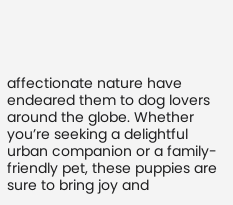affectionate nature have endeared them to dog lovers around the globe. Whether you’re seeking a delightful urban companion or a family-friendly pet, these puppies are sure to bring joy and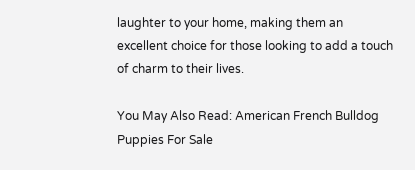laughter to your home, making them an excellent choice for those looking to add a touch of charm to their lives.

You May Also Read: American French Bulldog Puppies For Sale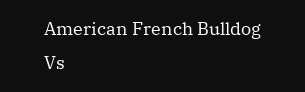American French Bulldog Vs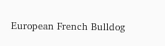European French Bulldog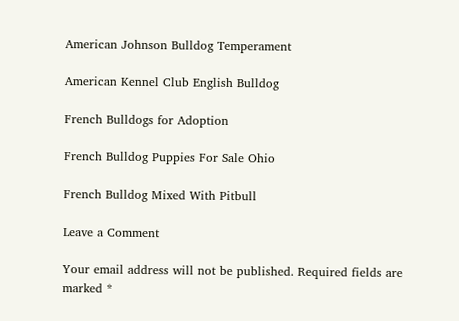American Johnson Bulldog Temperament

American Kennel Club English Bulldog

French Bulldogs for Adoption

French Bulldog Puppies For Sale Ohio

French Bulldog Mixed With Pitbull

Leave a Comment

Your email address will not be published. Required fields are marked *